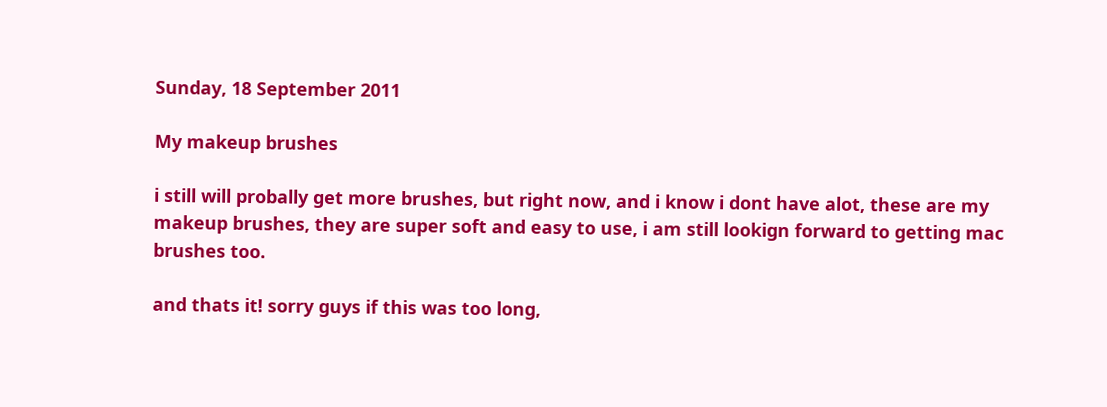Sunday, 18 September 2011

My makeup brushes

i still will probally get more brushes, but right now, and i know i dont have alot, these are my makeup brushes, they are super soft and easy to use, i am still lookign forward to getting mac brushes too.

and thats it! sorry guys if this was too long,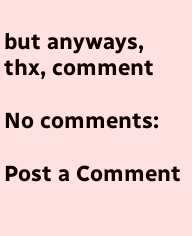but anyways,
thx, comment

No comments:

Post a Comment